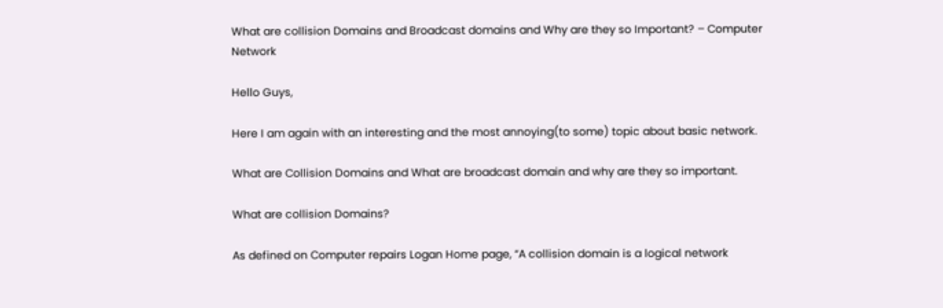What are collision Domains and Broadcast domains and Why are they so Important? – Computer Network

Hello Guys,

Here I am again with an interesting and the most annoying(to some) topic about basic network.

What are Collision Domains and What are broadcast domain and why are they so important.

What are collision Domains?

As defined on Computer repairs Logan Home page, “A collision domain is a logical network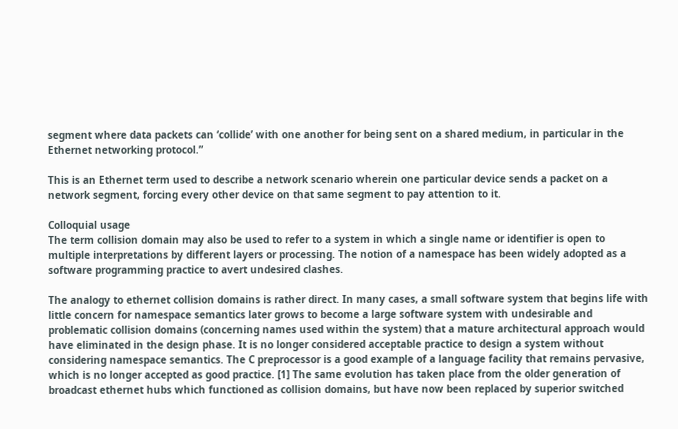segment where data packets can ‘collide’ with one another for being sent on a shared medium, in particular in the Ethernet networking protocol.”

This is an Ethernet term used to describe a network scenario wherein one particular device sends a packet on a network segment, forcing every other device on that same segment to pay attention to it.

Colloquial usage
The term collision domain may also be used to refer to a system in which a single name or identifier is open to multiple interpretations by different layers or processing. The notion of a namespace has been widely adopted as a software programming practice to avert undesired clashes.

The analogy to ethernet collision domains is rather direct. In many cases, a small software system that begins life with little concern for namespace semantics later grows to become a large software system with undesirable and problematic collision domains (concerning names used within the system) that a mature architectural approach would have eliminated in the design phase. It is no longer considered acceptable practice to design a system without considering namespace semantics. The C preprocessor is a good example of a language facility that remains pervasive, which is no longer accepted as good practice. [1] The same evolution has taken place from the older generation of broadcast ethernet hubs which functioned as collision domains, but have now been replaced by superior switched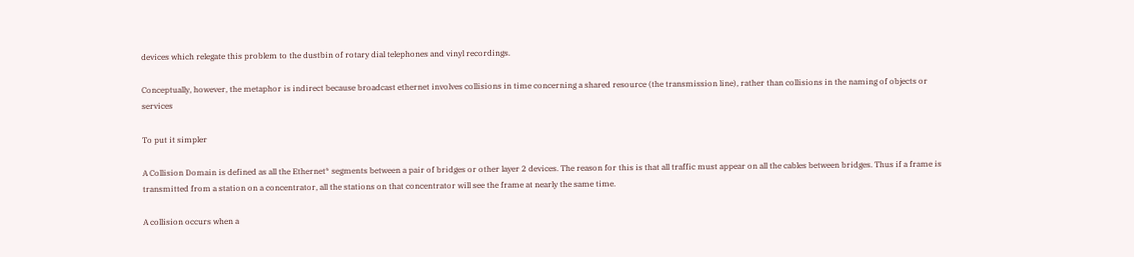devices which relegate this problem to the dustbin of rotary dial telephones and vinyl recordings.

Conceptually, however, the metaphor is indirect because broadcast ethernet involves collisions in time concerning a shared resource (the transmission line), rather than collisions in the naming of objects or services

To put it simpler

A Collision Domain is defined as all the Ethernet* segments between a pair of bridges or other layer 2 devices. The reason for this is that all traffic must appear on all the cables between bridges. Thus if a frame is transmitted from a station on a concentrator, all the stations on that concentrator will see the frame at nearly the same time.

A collision occurs when a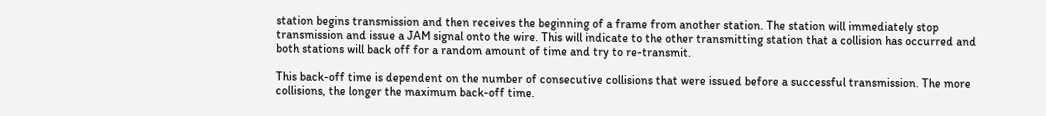station begins transmission and then receives the beginning of a frame from another station. The station will immediately stop transmission and issue a JAM signal onto the wire. This will indicate to the other transmitting station that a collision has occurred and both stations will back off for a random amount of time and try to re-transmit.

This back-off time is dependent on the number of consecutive collisions that were issued before a successful transmission. The more collisions, the longer the maximum back-off time.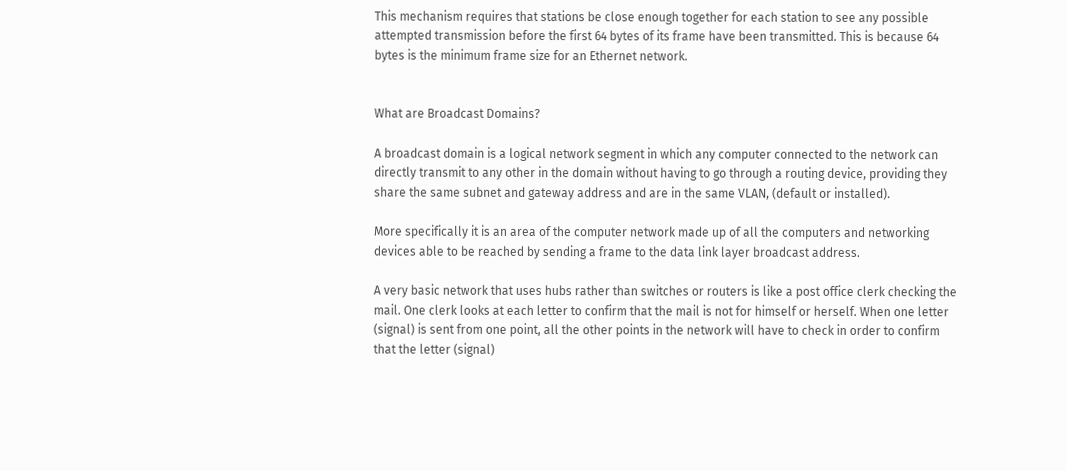This mechanism requires that stations be close enough together for each station to see any possible attempted transmission before the first 64 bytes of its frame have been transmitted. This is because 64 bytes is the minimum frame size for an Ethernet network.


What are Broadcast Domains?

A broadcast domain is a logical network segment in which any computer connected to the network can directly transmit to any other in the domain without having to go through a routing device, providing they share the same subnet and gateway address and are in the same VLAN, (default or installed).

More specifically it is an area of the computer network made up of all the computers and networking devices able to be reached by sending a frame to the data link layer broadcast address.

A very basic network that uses hubs rather than switches or routers is like a post office clerk checking the mail. One clerk looks at each letter to confirm that the mail is not for himself or herself. When one letter (signal) is sent from one point, all the other points in the network will have to check in order to confirm that the letter (signal)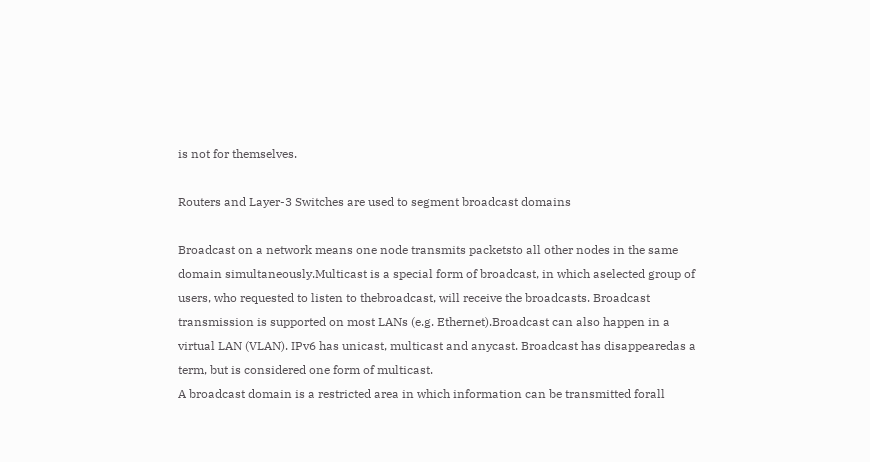is not for themselves.

Routers and Layer-3 Switches are used to segment broadcast domains

Broadcast on a network means one node transmits packetsto all other nodes in the same domain simultaneously.Multicast is a special form of broadcast, in which aselected group of users, who requested to listen to thebroadcast, will receive the broadcasts. Broadcast transmission is supported on most LANs (e.g. Ethernet).Broadcast can also happen in a virtual LAN (VLAN). IPv6 has unicast, multicast and anycast. Broadcast has disappearedas a term, but is considered one form of multicast.
A broadcast domain is a restricted area in which information can be transmitted forall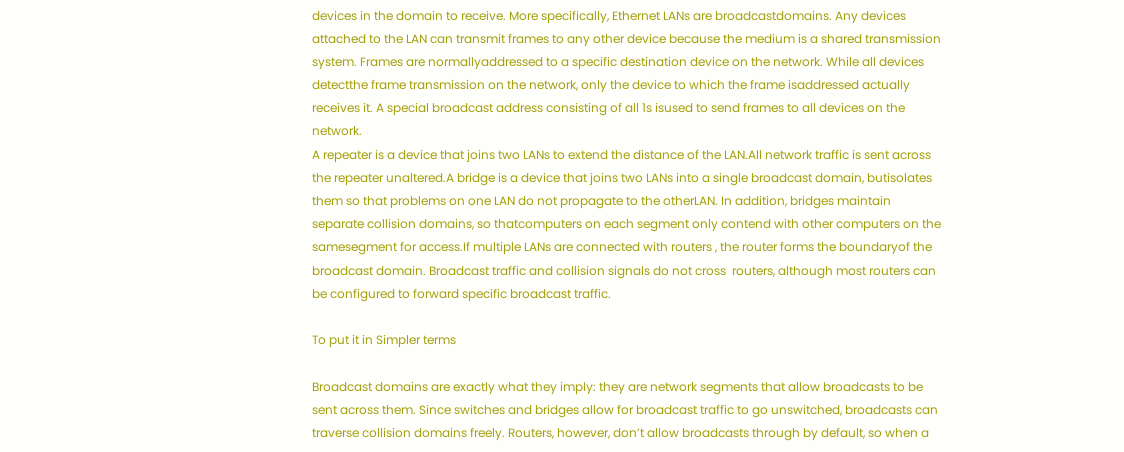devices in the domain to receive. More specifically, Ethernet LANs are broadcastdomains. Any devices attached to the LAN can transmit frames to any other device because the medium is a shared transmission system. Frames are normallyaddressed to a specific destination device on the network. While all devices detectthe frame transmission on the network, only the device to which the frame isaddressed actually receives it. A special broadcast address consisting of all 1s isused to send frames to all devices on the network.
A repeater is a device that joins two LANs to extend the distance of the LAN.All network traffic is sent across the repeater unaltered.A bridge is a device that joins two LANs into a single broadcast domain, butisolates them so that problems on one LAN do not propagate to the otherLAN. In addition, bridges maintain separate collision domains, so thatcomputers on each segment only contend with other computers on the samesegment for access.If multiple LANs are connected with routers , the router forms the boundaryof the broadcast domain. Broadcast traffic and collision signals do not cross  routers, although most routers can be configured to forward specific broadcast traffic.

To put it in Simpler terms

Broadcast domains are exactly what they imply: they are network segments that allow broadcasts to be sent across them. Since switches and bridges allow for broadcast traffic to go unswitched, broadcasts can traverse collision domains freely. Routers, however, don’t allow broadcasts through by default, so when a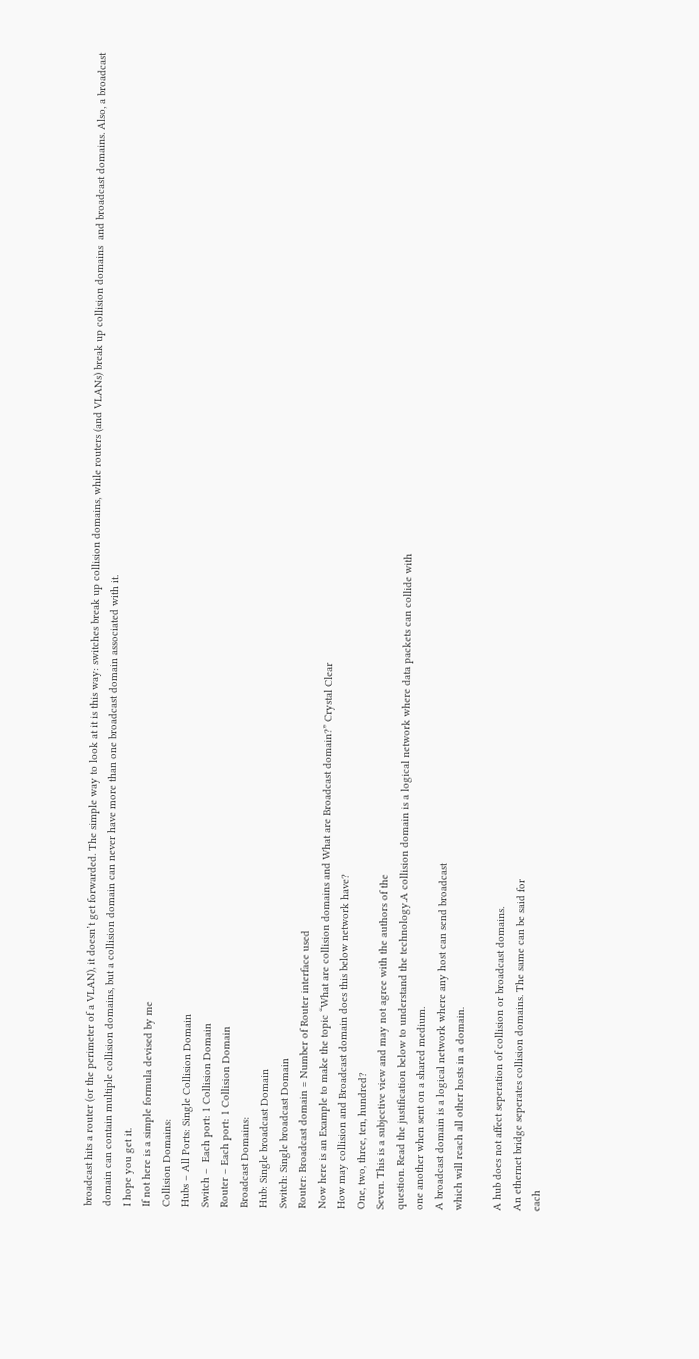broadcast hits a router (or the perimeter of a VLAN), it doesn’t get forwarded. The simple way to look at it is this way: switches break up collision domains, while routers (and VLANs) break up collision domains  and broadcast domains. Also, a broadcast domain can contain multiple collision domains, but a collision domain can never have more than one broadcast domain associated with it.
I hope you get it.
If not here is a simple formula devised by me
Collision Domains:
Hubs – All Ports: Single Collision Domain
Switch –  Each port: 1 Collision Domain
Router – Each port: 1 Collision Domain
Broadcast Domains:
Hub: Single broadcast Domain
Switch: Single broadcast Domain
Router: Broadcast domain = Number of Router interface used
Now here is an Example to make the topic “What are collision domains and What are Broadcast domain?” Crystal Clear
How may collision and Broadcast domain does this below network have?
One, two, three, ten, hundred?
Seven. This is a subjective view and may not agree with the authors of the
question. Read the justification below to understand the technology.A collision domain is a logical network where data packets can collide with
one another when sent on a shared medium.
A broadcast domain is a logical network where any host can send broadcast
which will reach all other hosts in a domain.

A hub does not affect seperation of collision or broadcast domains.
An ethernet bridge seperates collision domains. The same can be said for
each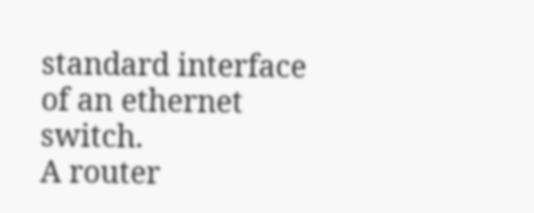standard interface of an ethernet switch.
A router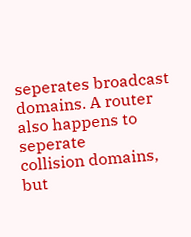seperates broadcast domains. A router also happens to seperate
collision domains, but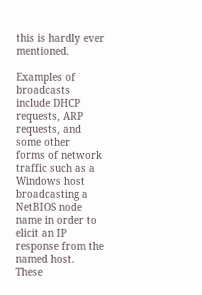this is hardly ever mentioned.

Examples of broadcasts include DHCP requests, ARP requests, and some other
forms of network traffic such as a Windows host broadcasting a NetBIOS node
name in order to elicit an IP response from the named host. These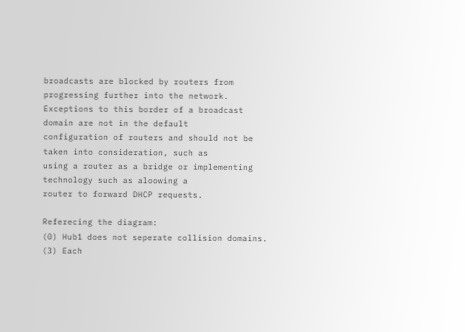broadcasts are blocked by routers from progressing further into the network.
Exceptions to this border of a broadcast domain are not in the default
configuration of routers and should not be taken into consideration, such as
using a router as a bridge or implementing technology such as aloowing a
router to forward DHCP requests.

Referecing the diagram:
(0) Hub1 does not seperate collision domains.
(3) Each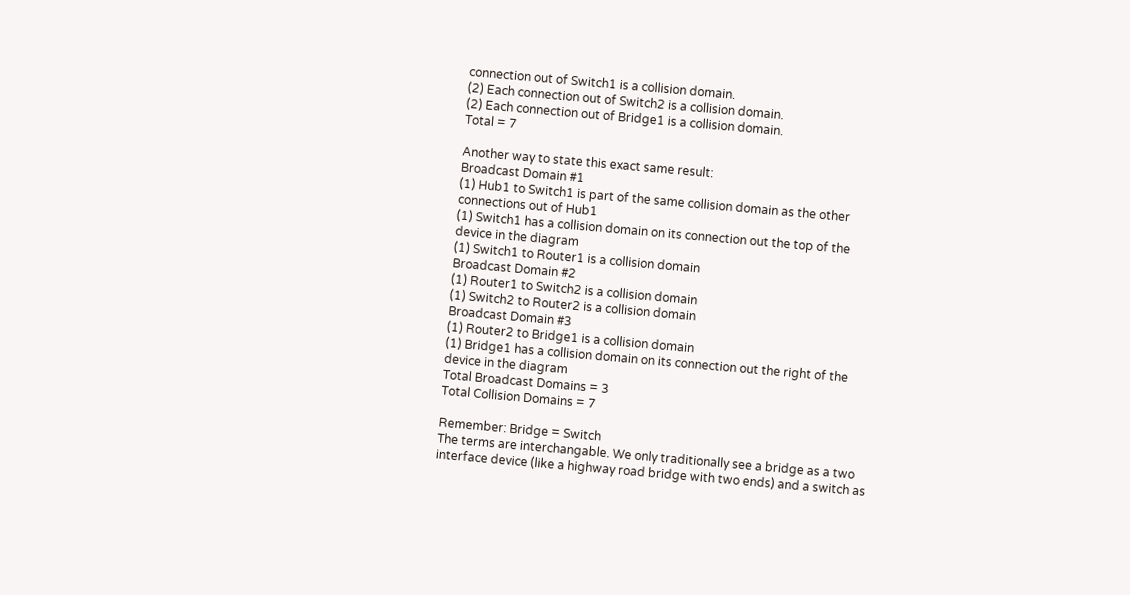connection out of Switch1 is a collision domain.
(2) Each connection out of Switch2 is a collision domain.
(2) Each connection out of Bridge1 is a collision domain.
Total = 7

Another way to state this exact same result:
Broadcast Domain #1
(1) Hub1 to Switch1 is part of the same collision domain as the other
connections out of Hub1
(1) Switch1 has a collision domain on its connection out the top of the
device in the diagram
(1) Switch1 to Router1 is a collision domain
Broadcast Domain #2
(1) Router1 to Switch2 is a collision domain
(1) Switch2 to Router2 is a collision domain
Broadcast Domain #3
(1) Router2 to Bridge1 is a collision domain
(1) Bridge1 has a collision domain on its connection out the right of the
device in the diagram
Total Broadcast Domains = 3
Total Collision Domains = 7

Remember: Bridge = Switch
The terms are interchangable. We only traditionally see a bridge as a two
interface device (like a highway road bridge with two ends) and a switch as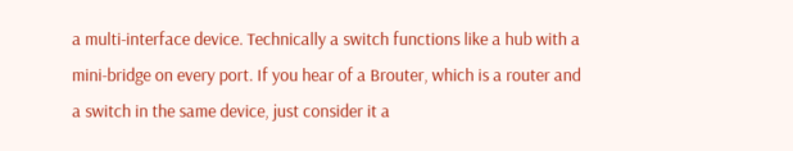a multi-interface device. Technically a switch functions like a hub with a
mini-bridge on every port. If you hear of a Brouter, which is a router and
a switch in the same device, just consider it a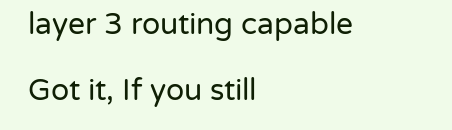layer 3 routing capable

Got it, If you still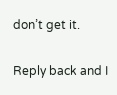don’t get it.

Reply back and I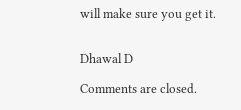will make sure you get it.


Dhawal D

Comments are closed.